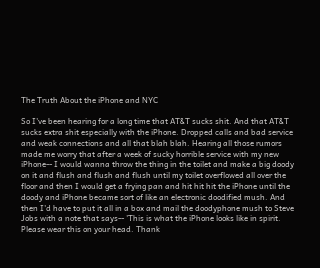The Truth About the iPhone and NYC

So I've been hearing for a long time that AT&T sucks shit. And that AT&T sucks extra shit especially with the iPhone. Dropped calls and bad service and weak connections and all that blah blah. Hearing all those rumors made me worry that after a week of sucky horrible service with my new iPhone-- I would wanna throw the thing in the toilet and make a big doody on it and flush and flush and flush until my toilet overflowed all over the floor and then I would get a frying pan and hit hit hit the iPhone until the doody and iPhone became sort of like an electronic doodified mush. And then I'd have to put it all in a box and mail the doodyphone mush to Steve Jobs with a note that says-- 'This is what the iPhone looks like in spirit. Please wear this on your head. Thank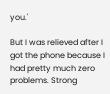you.'

But I was relieved after I got the phone because I had pretty much zero problems. Strong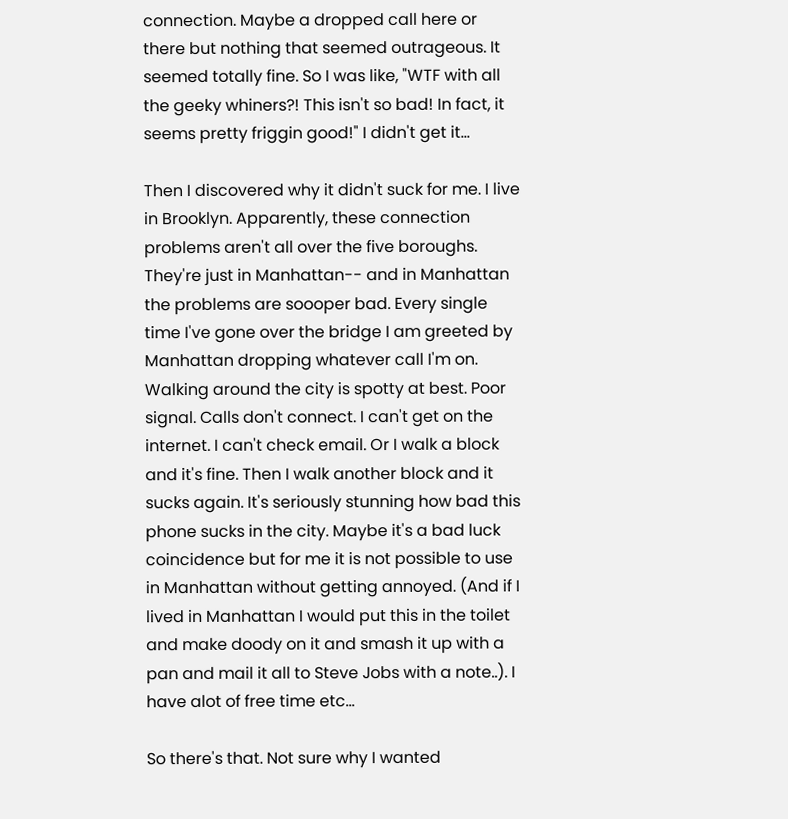connection. Maybe a dropped call here or there but nothing that seemed outrageous. It seemed totally fine. So I was like, "WTF with all the geeky whiners?! This isn't so bad! In fact, it seems pretty friggin good!" I didn't get it...

Then I discovered why it didn't suck for me. I live in Brooklyn. Apparently, these connection problems aren't all over the five boroughs. They're just in Manhattan-- and in Manhattan the problems are soooper bad. Every single time I've gone over the bridge I am greeted by Manhattan dropping whatever call I'm on. Walking around the city is spotty at best. Poor signal. Calls don't connect. I can't get on the internet. I can't check email. Or I walk a block and it's fine. Then I walk another block and it sucks again. It's seriously stunning how bad this phone sucks in the city. Maybe it's a bad luck coincidence but for me it is not possible to use in Manhattan without getting annoyed. (And if I lived in Manhattan I would put this in the toilet and make doody on it and smash it up with a pan and mail it all to Steve Jobs with a note..). I have alot of free time etc...

So there's that. Not sure why I wanted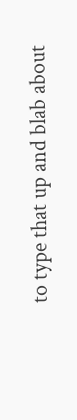to type that up and blab about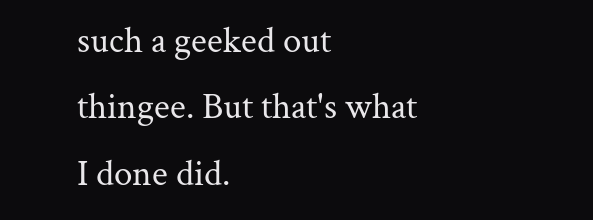such a geeked out thingee. But that's what I done did.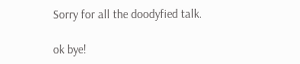Sorry for all the doodyfied talk.

ok bye!